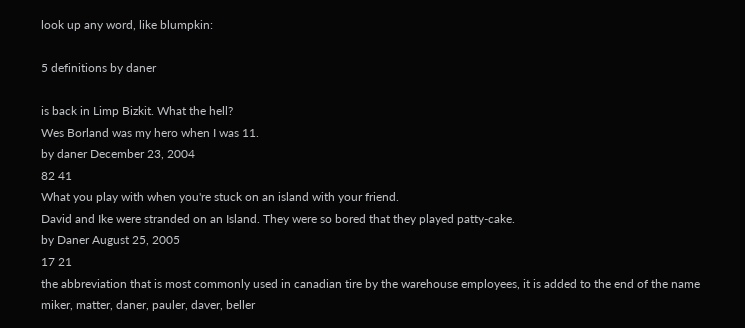look up any word, like blumpkin:

5 definitions by daner

is back in Limp Bizkit. What the hell?
Wes Borland was my hero when I was 11.
by daner December 23, 2004
82 41
What you play with when you're stuck on an island with your friend.
David and Ike were stranded on an Island. They were so bored that they played patty-cake.
by Daner August 25, 2005
17 21
the abbreviation that is most commonly used in canadian tire by the warehouse employees, it is added to the end of the name
miker, matter, daner, pauler, daver, beller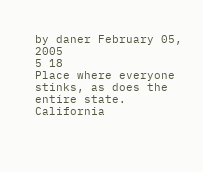by daner February 05, 2005
5 18
Place where everyone stinks, as does the entire state.
California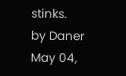stinks.
by Daner May 04,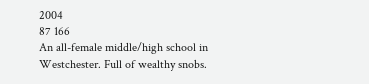2004
87 166
An all-female middle/high school in Westchester. Full of wealthy snobs.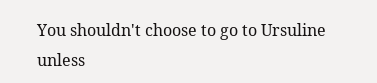You shouldn't choose to go to Ursuline unless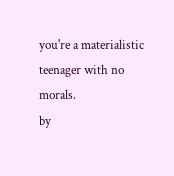you're a materialistic teenager with no morals.
by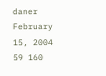daner February 15, 2004
59 160